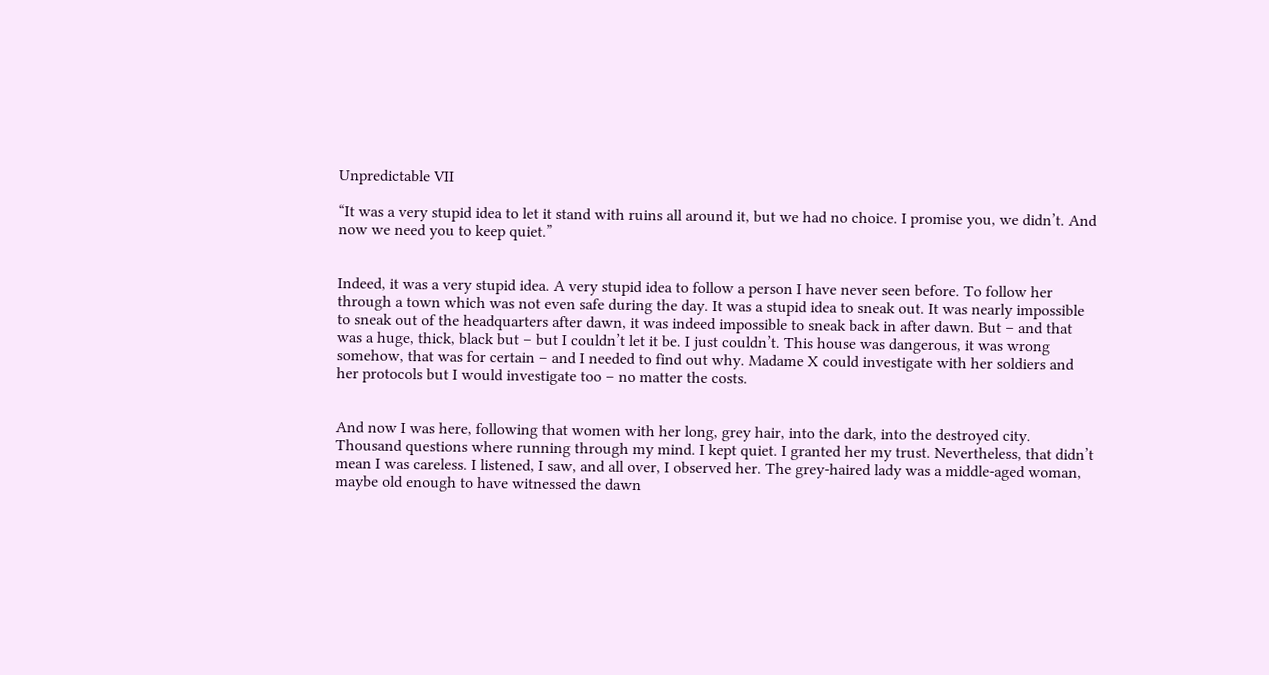Unpredictable VII

“It was a very stupid idea to let it stand with ruins all around it, but we had no choice. I promise you, we didn’t. And now we need you to keep quiet.”


Indeed, it was a very stupid idea. A very stupid idea to follow a person I have never seen before. To follow her through a town which was not even safe during the day. It was a stupid idea to sneak out. It was nearly impossible to sneak out of the headquarters after dawn, it was indeed impossible to sneak back in after dawn. But – and that was a huge, thick, black but – but I couldn’t let it be. I just couldn’t. This house was dangerous, it was wrong somehow, that was for certain – and I needed to find out why. Madame X could investigate with her soldiers and her protocols but I would investigate too – no matter the costs.


And now I was here, following that women with her long, grey hair, into the dark, into the destroyed city. Thousand questions where running through my mind. I kept quiet. I granted her my trust. Nevertheless, that didn’t mean I was careless. I listened, I saw, and all over, I observed her. The grey-haired lady was a middle-aged woman, maybe old enough to have witnessed the dawn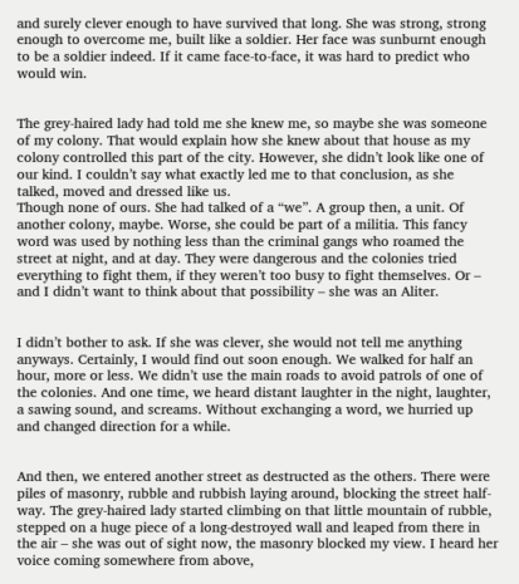and surely clever enough to have survived that long. She was strong, strong enough to overcome me, built like a soldier. Her face was sunburnt enough to be a soldier indeed. If it came face-to-face, it was hard to predict who would win.


The grey-haired lady had told me she knew me, so maybe she was someone of my colony. That would explain how she knew about that house as my colony controlled this part of the city. However, she didn’t look like one of our kind. I couldn’t say what exactly led me to that conclusion, as she talked, moved and dressed like us.
Though none of ours. She had talked of a “we”. A group then, a unit. Of another colony, maybe. Worse, she could be part of a militia. This fancy word was used by nothing less than the criminal gangs who roamed the street at night, and at day. They were dangerous and the colonies tried everything to fight them, if they weren’t too busy to fight themselves. Or – and I didn’t want to think about that possibility – she was an Aliter.


I didn’t bother to ask. If she was clever, she would not tell me anything anyways. Certainly, I would find out soon enough. We walked for half an hour, more or less. We didn’t use the main roads to avoid patrols of one of the colonies. And one time, we heard distant laughter in the night, laughter, a sawing sound, and screams. Without exchanging a word, we hurried up and changed direction for a while.


And then, we entered another street as destructed as the others. There were piles of masonry, rubble and rubbish laying around, blocking the street half-way. The grey-haired lady started climbing on that little mountain of rubble, stepped on a huge piece of a long-destroyed wall and leaped from there in the air – she was out of sight now, the masonry blocked my view. I heard her voice coming somewhere from above,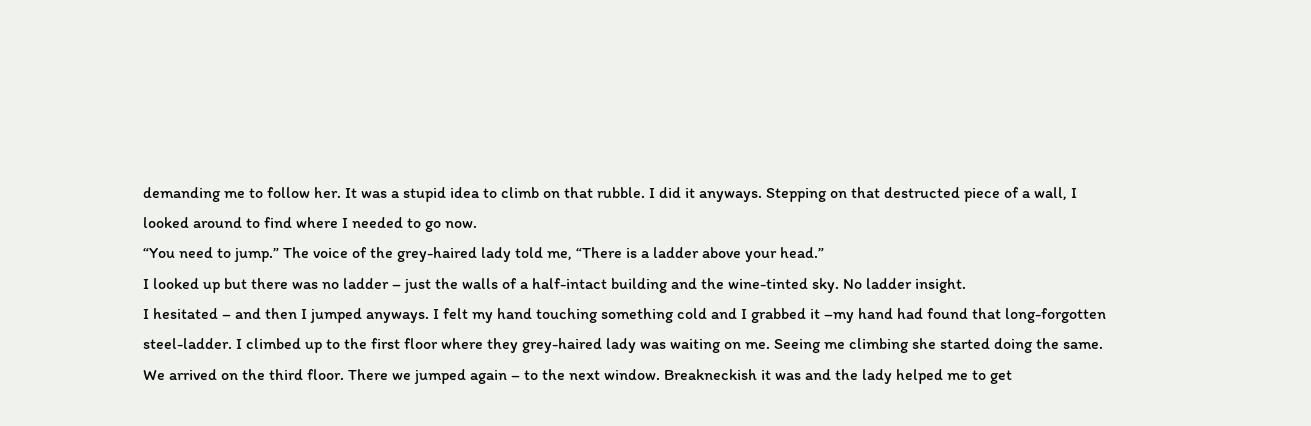demanding me to follow her. It was a stupid idea to climb on that rubble. I did it anyways. Stepping on that destructed piece of a wall, I looked around to find where I needed to go now.
“You need to jump.” The voice of the grey-haired lady told me, “There is a ladder above your head.”
I looked up but there was no ladder – just the walls of a half-intact building and the wine-tinted sky. No ladder insight.
I hesitated – and then I jumped anyways. I felt my hand touching something cold and I grabbed it –my hand had found that long-forgotten steel-ladder. I climbed up to the first floor where they grey-haired lady was waiting on me. Seeing me climbing she started doing the same. We arrived on the third floor. There we jumped again – to the next window. Breakneckish it was and the lady helped me to get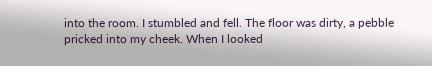into the room. I stumbled and fell. The floor was dirty, a pebble pricked into my cheek. When I looked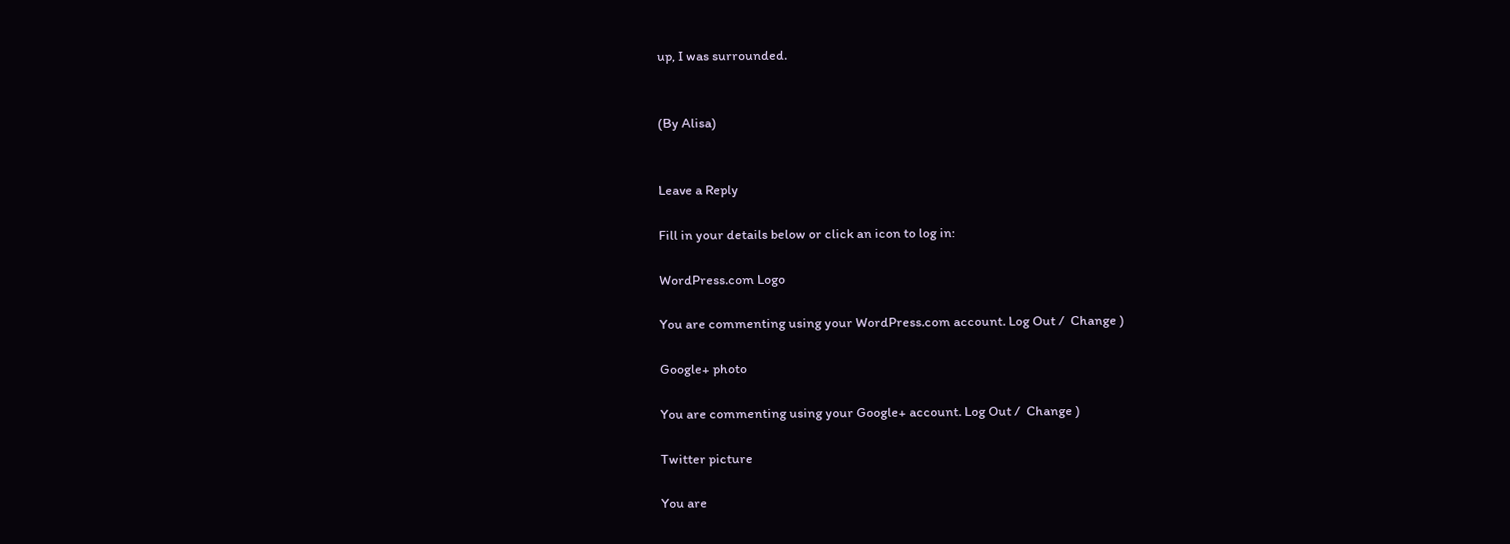up, I was surrounded.


(By Alisa)


Leave a Reply

Fill in your details below or click an icon to log in:

WordPress.com Logo

You are commenting using your WordPress.com account. Log Out /  Change )

Google+ photo

You are commenting using your Google+ account. Log Out /  Change )

Twitter picture

You are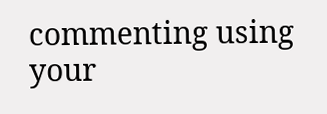commenting using your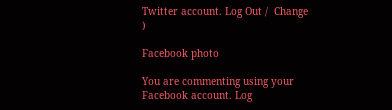Twitter account. Log Out /  Change )

Facebook photo

You are commenting using your Facebook account. Log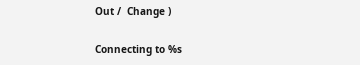Out /  Change )

Connecting to %s